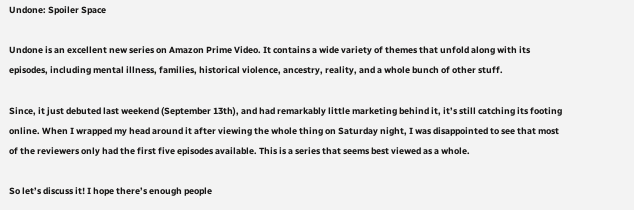Undone: Spoiler Space

Undone is an excellent new series on Amazon Prime Video. It contains a wide variety of themes that unfold along with its episodes, including mental illness, families, historical violence, ancestry, reality, and a whole bunch of other stuff.

Since, it just debuted last weekend (September 13th), and had remarkably little marketing behind it, it’s still catching its footing online. When I wrapped my head around it after viewing the whole thing on Saturday night, I was disappointed to see that most of the reviewers only had the first five episodes available. This is a series that seems best viewed as a whole.

So let’s discuss it! I hope there’s enough people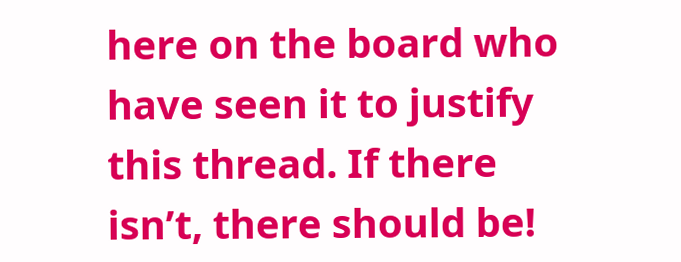here on the board who have seen it to justify this thread. If there isn’t, there should be!